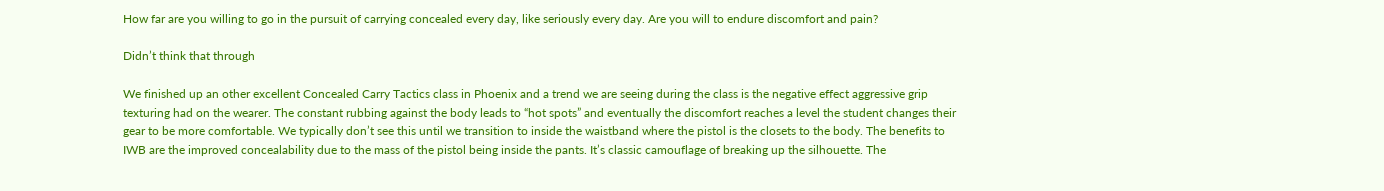How far are you willing to go in the pursuit of carrying concealed every day, like seriously every day. Are you will to endure discomfort and pain?

Didn’t think that through

We finished up an other excellent Concealed Carry Tactics class in Phoenix and a trend we are seeing during the class is the negative effect aggressive grip texturing had on the wearer. The constant rubbing against the body leads to “hot spots” and eventually the discomfort reaches a level the student changes their gear to be more comfortable. We typically don’t see this until we transition to inside the waistband where the pistol is the closets to the body. The benefits to IWB are the improved concealability due to the mass of the pistol being inside the pants. It’s classic camouflage of breaking up the silhouette. The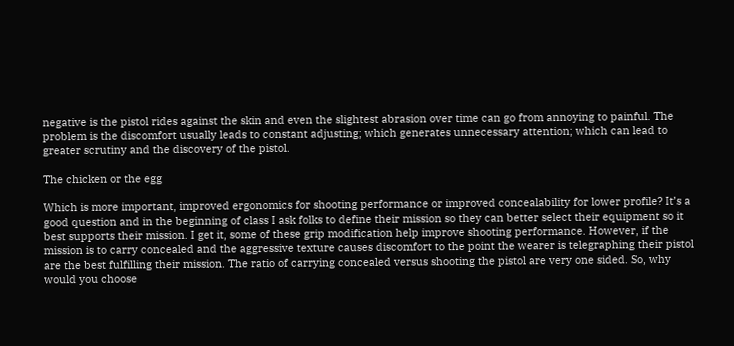negative is the pistol rides against the skin and even the slightest abrasion over time can go from annoying to painful. The problem is the discomfort usually leads to constant adjusting; which generates unnecessary attention; which can lead to greater scrutiny and the discovery of the pistol.

The chicken or the egg

Which is more important, improved ergonomics for shooting performance or improved concealability for lower profile? It’s a good question and in the beginning of class I ask folks to define their mission so they can better select their equipment so it best supports their mission. I get it, some of these grip modification help improve shooting performance. However, if the mission is to carry concealed and the aggressive texture causes discomfort to the point the wearer is telegraphing their pistol are the best fulfilling their mission. The ratio of carrying concealed versus shooting the pistol are very one sided. So, why would you choose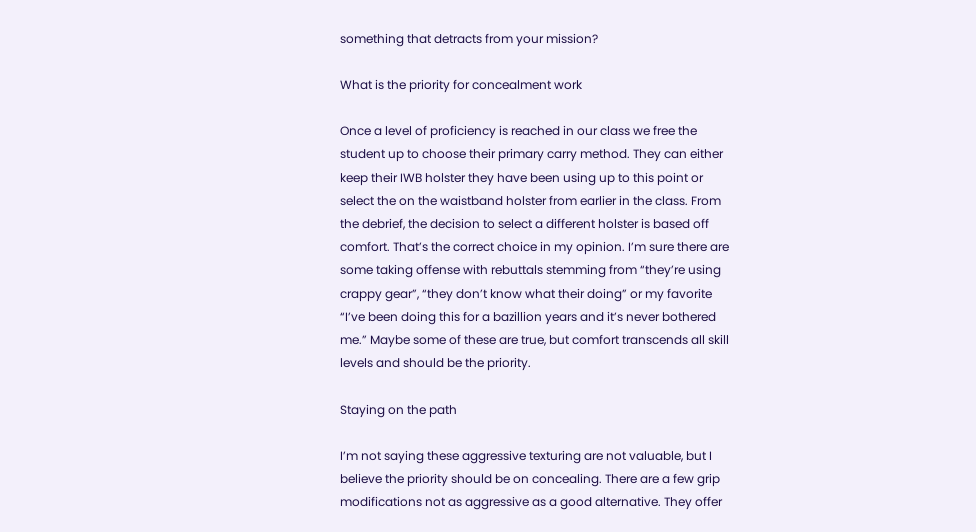something that detracts from your mission?

What is the priority for concealment work

Once a level of proficiency is reached in our class we free the student up to choose their primary carry method. They can either keep their IWB holster they have been using up to this point or select the on the waistband holster from earlier in the class. From the debrief, the decision to select a different holster is based off comfort. That’s the correct choice in my opinion. I’m sure there are some taking offense with rebuttals stemming from “they’re using crappy gear”, “they don’t know what their doing” or my favorite “I’ve been doing this for a bazillion years and it’s never bothered me.” Maybe some of these are true, but comfort transcends all skill levels and should be the priority.

Staying on the path

I’m not saying these aggressive texturing are not valuable, but I believe the priority should be on concealing. There are a few grip modifications not as aggressive as a good alternative. They offer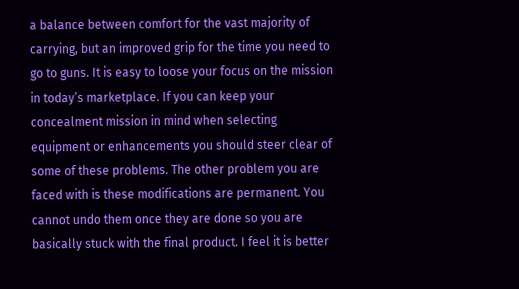a balance between comfort for the vast majority of carrying, but an improved grip for the time you need to go to guns. It is easy to loose your focus on the mission in today’s marketplace. If you can keep your concealment mission in mind when selecting equipment or enhancements you should steer clear of some of these problems. The other problem you are faced with is these modifications are permanent. You cannot undo them once they are done so you are basically stuck with the final product. I feel it is better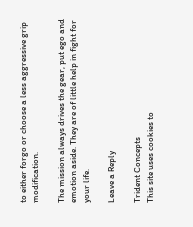to either forgo or choose a less aggressive grip modification.

The mission always drives the gear, put ego and emotion aside. They are of little help in fight for your life.

Leave a Reply

Trident Concepts
This site uses cookies to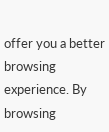offer you a better browsing experience. By browsing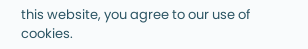this website, you agree to our use of cookies.